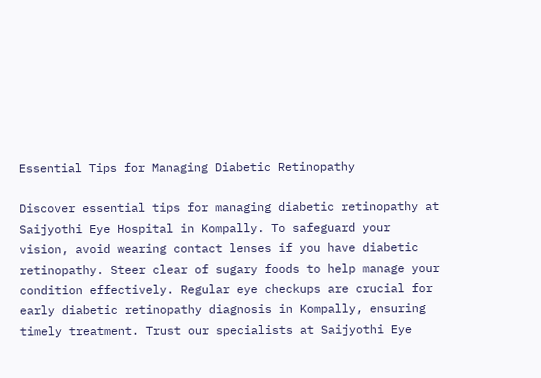Essential Tips for Managing Diabetic Retinopathy

Discover essential tips for managing diabetic retinopathy at Saijyothi Eye Hospital in Kompally. To safeguard your vision, avoid wearing contact lenses if you have diabetic retinopathy. Steer clear of sugary foods to help manage your condition effectively. Regular eye checkups are crucial for early diabetic retinopathy diagnosis in Kompally, ensuring timely treatment. Trust our specialists at Saijyothi Eye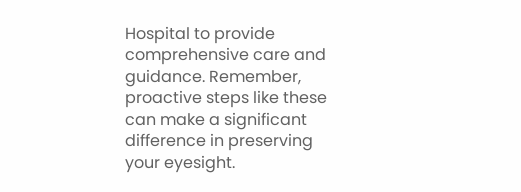Hospital to provide comprehensive care and guidance. Remember, proactive steps like these can make a significant difference in preserving your eyesight.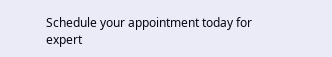Schedule your appointment today for expert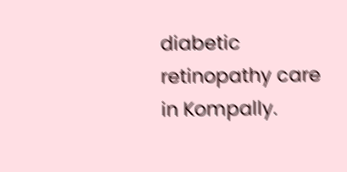diabetic retinopathy care in Kompally.